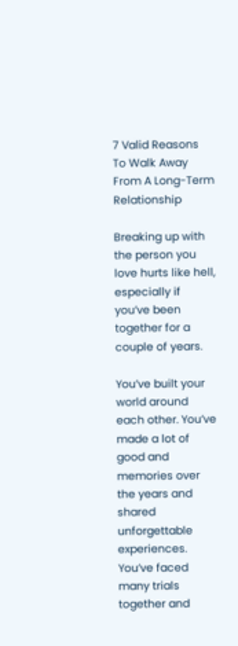7 Valid Reasons To Walk Away From A Long-Term Relationship

Breaking up with the person you love hurts like hell, especially if you’ve been together for a couple of years.

You’ve built your world around each other. You’ve made a lot of good and memories over the years and shared unforgettable experiences. You’ve faced many trials together and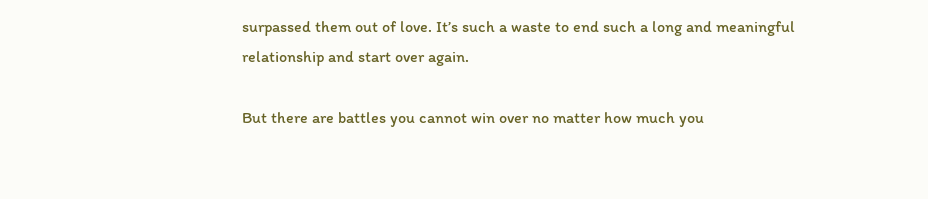surpassed them out of love. It’s such a waste to end such a long and meaningful relationship and start over again.

But there are battles you cannot win over no matter how much you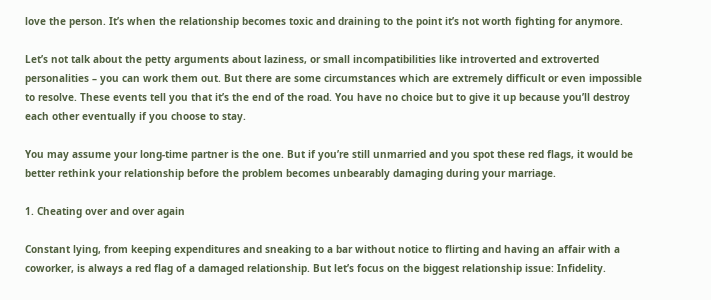love the person. It’s when the relationship becomes toxic and draining to the point it’s not worth fighting for anymore.

Let’s not talk about the petty arguments about laziness, or small incompatibilities like introverted and extroverted personalities – you can work them out. But there are some circumstances which are extremely difficult or even impossible to resolve. These events tell you that it’s the end of the road. You have no choice but to give it up because you’ll destroy each other eventually if you choose to stay.

You may assume your long-time partner is the one. But if you’re still unmarried and you spot these red flags, it would be better rethink your relationship before the problem becomes unbearably damaging during your marriage.

1. Cheating over and over again

Constant lying, from keeping expenditures and sneaking to a bar without notice to flirting and having an affair with a coworker, is always a red flag of a damaged relationship. But let’s focus on the biggest relationship issue: Infidelity.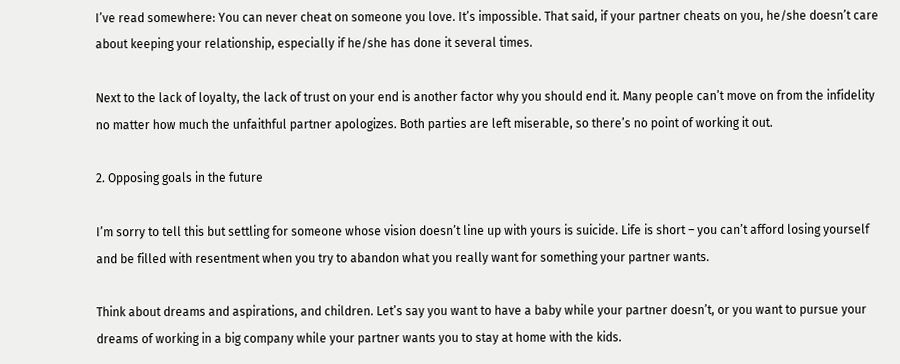I’ve read somewhere: You can never cheat on someone you love. It’s impossible. That said, if your partner cheats on you, he/she doesn’t care about keeping your relationship, especially if he/she has done it several times.

Next to the lack of loyalty, the lack of trust on your end is another factor why you should end it. Many people can’t move on from the infidelity no matter how much the unfaithful partner apologizes. Both parties are left miserable, so there’s no point of working it out.

2. Opposing goals in the future

I’m sorry to tell this but settling for someone whose vision doesn’t line up with yours is suicide. Life is short – you can’t afford losing yourself and be filled with resentment when you try to abandon what you really want for something your partner wants.

Think about dreams and aspirations, and children. Let’s say you want to have a baby while your partner doesn’t, or you want to pursue your dreams of working in a big company while your partner wants you to stay at home with the kids.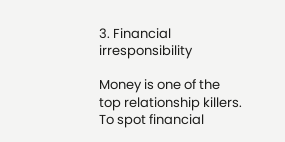3. Financial irresponsibility

Money is one of the top relationship killers. To spot financial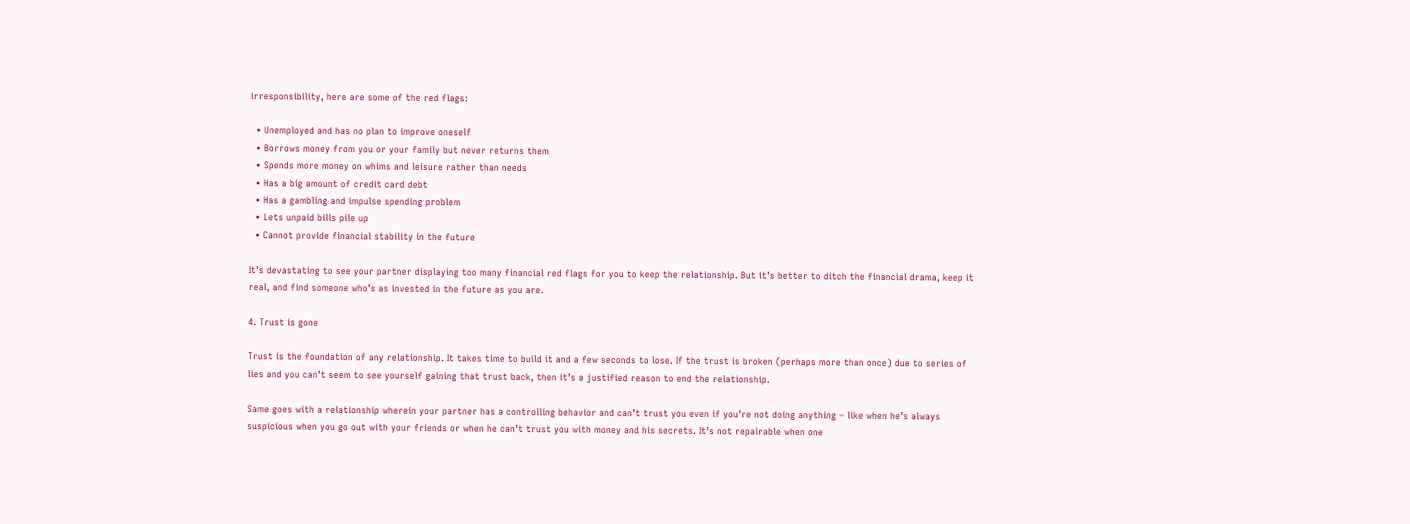irresponsibility, here are some of the red flags:

  • Unemployed and has no plan to improve oneself
  • Borrows money from you or your family but never returns them
  • Spends more money on whims and leisure rather than needs
  • Has a big amount of credit card debt
  • Has a gambling and impulse spending problem
  • Lets unpaid bills pile up
  • Cannot provide financial stability in the future

It’s devastating to see your partner displaying too many financial red flags for you to keep the relationship. But it’s better to ditch the financial drama, keep it real, and find someone who’s as invested in the future as you are.

4. Trust is gone

Trust is the foundation of any relationship. It takes time to build it and a few seconds to lose. If the trust is broken (perhaps more than once) due to series of lies and you can’t seem to see yourself gaining that trust back, then it’s a justified reason to end the relationship.

Same goes with a relationship wherein your partner has a controlling behavior and can’t trust you even if you’re not doing anything – like when he’s always suspicious when you go out with your friends or when he can’t trust you with money and his secrets. It’s not repairable when one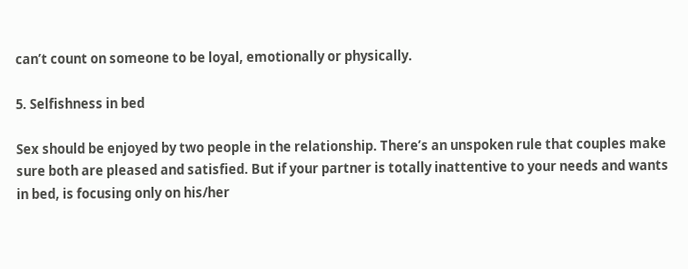can’t count on someone to be loyal, emotionally or physically.

5. Selfishness in bed

Sex should be enjoyed by two people in the relationship. There’s an unspoken rule that couples make sure both are pleased and satisfied. But if your partner is totally inattentive to your needs and wants in bed, is focusing only on his/her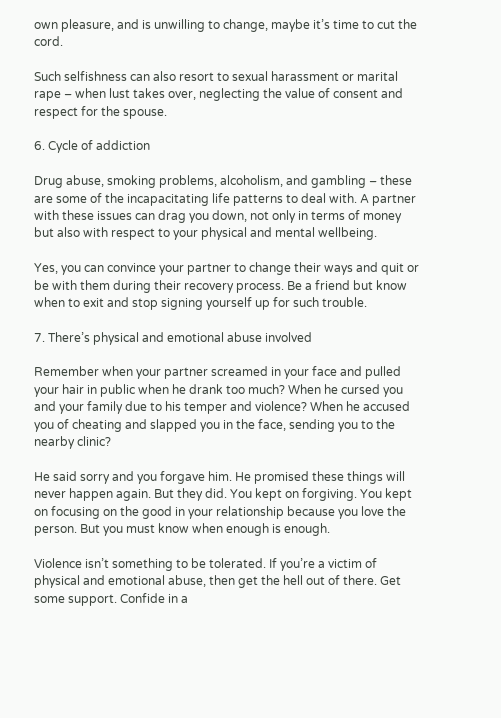own pleasure, and is unwilling to change, maybe it’s time to cut the cord.

Such selfishness can also resort to sexual harassment or marital rape – when lust takes over, neglecting the value of consent and respect for the spouse.

6. Cycle of addiction

Drug abuse, smoking problems, alcoholism, and gambling – these are some of the incapacitating life patterns to deal with. A partner with these issues can drag you down, not only in terms of money but also with respect to your physical and mental wellbeing.

Yes, you can convince your partner to change their ways and quit or be with them during their recovery process. Be a friend but know when to exit and stop signing yourself up for such trouble.

7. There’s physical and emotional abuse involved

Remember when your partner screamed in your face and pulled your hair in public when he drank too much? When he cursed you and your family due to his temper and violence? When he accused you of cheating and slapped you in the face, sending you to the nearby clinic?

He said sorry and you forgave him. He promised these things will never happen again. But they did. You kept on forgiving. You kept on focusing on the good in your relationship because you love the person. But you must know when enough is enough.

Violence isn’t something to be tolerated. If you’re a victim of physical and emotional abuse, then get the hell out of there. Get some support. Confide in a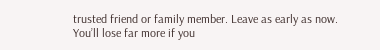trusted friend or family member. Leave as early as now. You’ll lose far more if you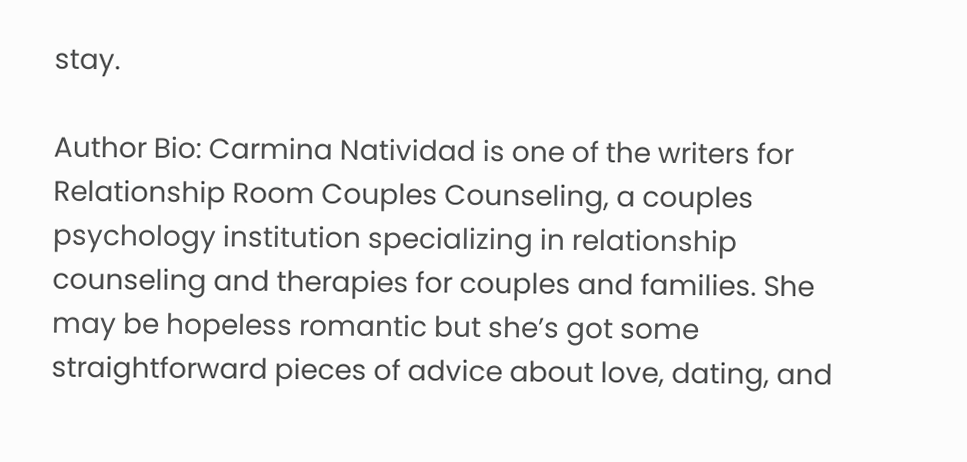stay.

Author Bio: Carmina Natividad is one of the writers for Relationship Room Couples Counseling, a couples psychology institution specializing in relationship counseling and therapies for couples and families. She may be hopeless romantic but she’s got some straightforward pieces of advice about love, dating, and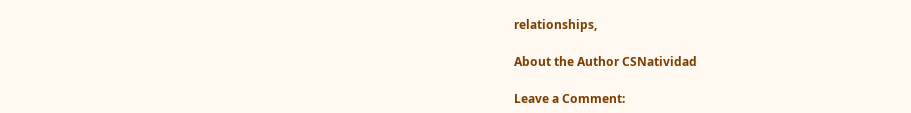relationships,

About the Author CSNatividad

Leave a Comment: